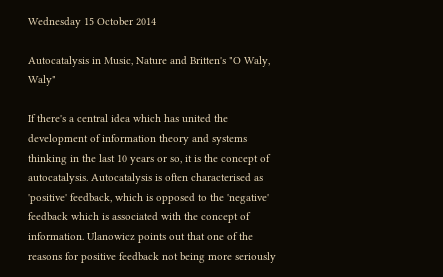Wednesday 15 October 2014

Autocatalysis in Music, Nature and Britten's "O Waly, Waly"

If there's a central idea which has united the development of information theory and systems thinking in the last 10 years or so, it is the concept of autocatalysis. Autocatalysis is often characterised as 'positive' feedback, which is opposed to the 'negative' feedback which is associated with the concept of information. Ulanowicz points out that one of the reasons for positive feedback not being more seriously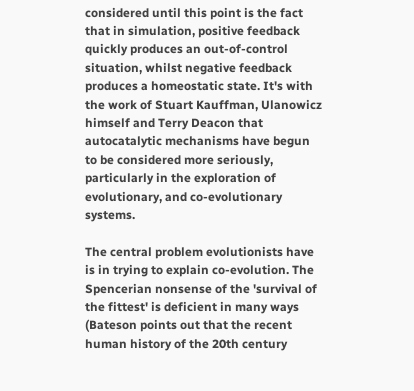considered until this point is the fact that in simulation, positive feedback quickly produces an out-of-control situation, whilst negative feedback produces a homeostatic state. It's with the work of Stuart Kauffman, Ulanowicz himself and Terry Deacon that autocatalytic mechanisms have begun to be considered more seriously, particularly in the exploration of evolutionary, and co-evolutionary systems.

The central problem evolutionists have is in trying to explain co-evolution. The Spencerian nonsense of the 'survival of the fittest' is deficient in many ways (Bateson points out that the recent human history of the 20th century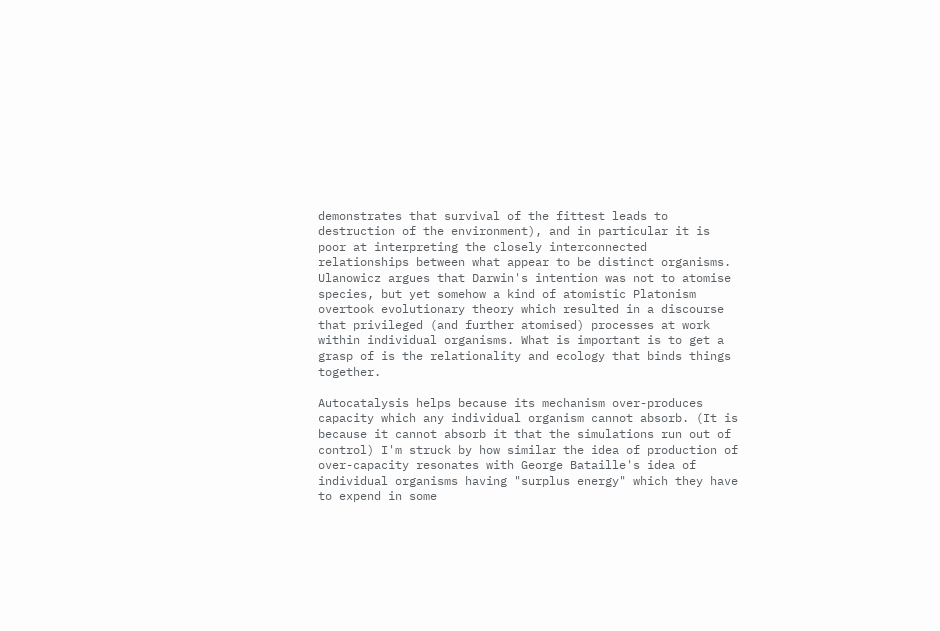demonstrates that survival of the fittest leads to destruction of the environment), and in particular it is poor at interpreting the closely interconnected relationships between what appear to be distinct organisms. Ulanowicz argues that Darwin's intention was not to atomise species, but yet somehow a kind of atomistic Platonism overtook evolutionary theory which resulted in a discourse that privileged (and further atomised) processes at work within individual organisms. What is important is to get a grasp of is the relationality and ecology that binds things together.

Autocatalysis helps because its mechanism over-produces capacity which any individual organism cannot absorb. (It is because it cannot absorb it that the simulations run out of control) I'm struck by how similar the idea of production of over-capacity resonates with George Bataille's idea of individual organisms having "surplus energy" which they have to expend in some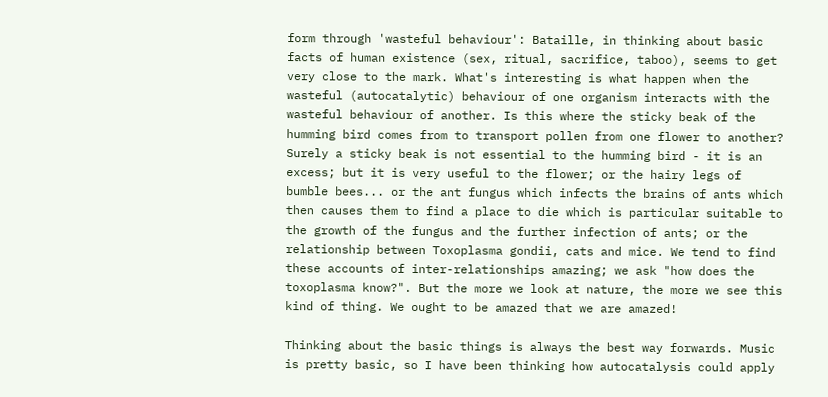form through 'wasteful behaviour': Bataille, in thinking about basic facts of human existence (sex, ritual, sacrifice, taboo), seems to get very close to the mark. What's interesting is what happen when the wasteful (autocatalytic) behaviour of one organism interacts with the wasteful behaviour of another. Is this where the sticky beak of the humming bird comes from to transport pollen from one flower to another? Surely a sticky beak is not essential to the humming bird - it is an excess; but it is very useful to the flower; or the hairy legs of bumble bees... or the ant fungus which infects the brains of ants which then causes them to find a place to die which is particular suitable to the growth of the fungus and the further infection of ants; or the relationship between Toxoplasma gondii, cats and mice. We tend to find these accounts of inter-relationships amazing; we ask "how does the toxoplasma know?". But the more we look at nature, the more we see this kind of thing. We ought to be amazed that we are amazed!

Thinking about the basic things is always the best way forwards. Music is pretty basic, so I have been thinking how autocatalysis could apply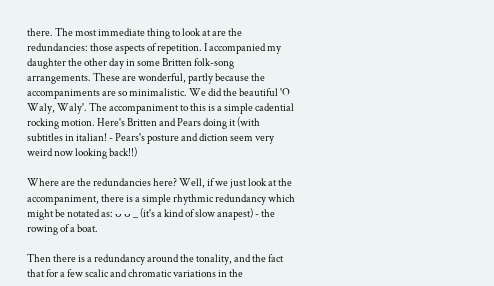there. The most immediate thing to look at are the redundancies: those aspects of repetition. I accompanied my daughter the other day in some Britten folk-song arrangements. These are wonderful, partly because the accompaniments are so minimalistic. We did the beautiful 'O Waly, Waly'. The accompaniment to this is a simple cadential rocking motion. Here's Britten and Pears doing it (with subtitles in italian! - Pears's posture and diction seem very weird now looking back!!)

Where are the redundancies here? Well, if we just look at the accompaniment, there is a simple rhythmic redundancy which might be notated as: ᴗ ᴗ _ (it's a kind of slow anapest) - the rowing of a boat.

Then there is a redundancy around the tonality, and the fact that for a few scalic and chromatic variations in the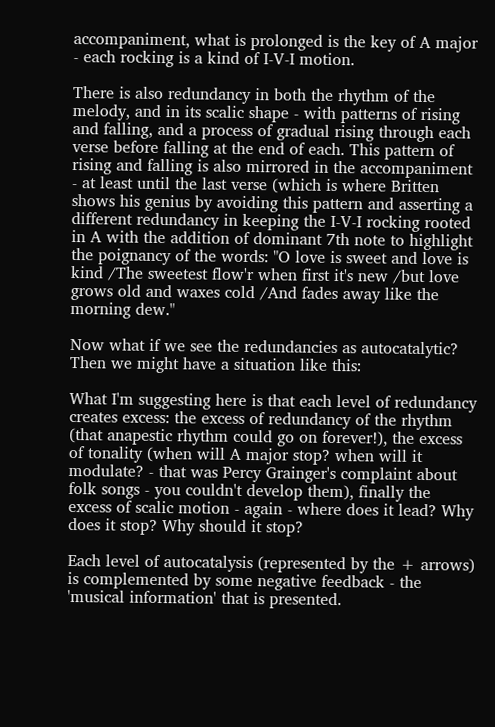accompaniment, what is prolonged is the key of A major - each rocking is a kind of I-V-I motion.

There is also redundancy in both the rhythm of the melody, and in its scalic shape - with patterns of rising and falling, and a process of gradual rising through each verse before falling at the end of each. This pattern of rising and falling is also mirrored in the accompaniment - at least until the last verse (which is where Britten shows his genius by avoiding this pattern and asserting a different redundancy in keeping the I-V-I rocking rooted in A with the addition of dominant 7th note to highlight the poignancy of the words: "O love is sweet and love is kind /The sweetest flow'r when first it's new /but love grows old and waxes cold /And fades away like the morning dew."

Now what if we see the redundancies as autocatalytic? Then we might have a situation like this:

What I'm suggesting here is that each level of redundancy creates excess: the excess of redundancy of the rhythm (that anapestic rhythm could go on forever!), the excess of tonality (when will A major stop? when will it modulate? - that was Percy Grainger's complaint about folk songs - you couldn't develop them), finally the excess of scalic motion - again - where does it lead? Why does it stop? Why should it stop?

Each level of autocatalysis (represented by the + arrows) is complemented by some negative feedback - the 'musical information' that is presented.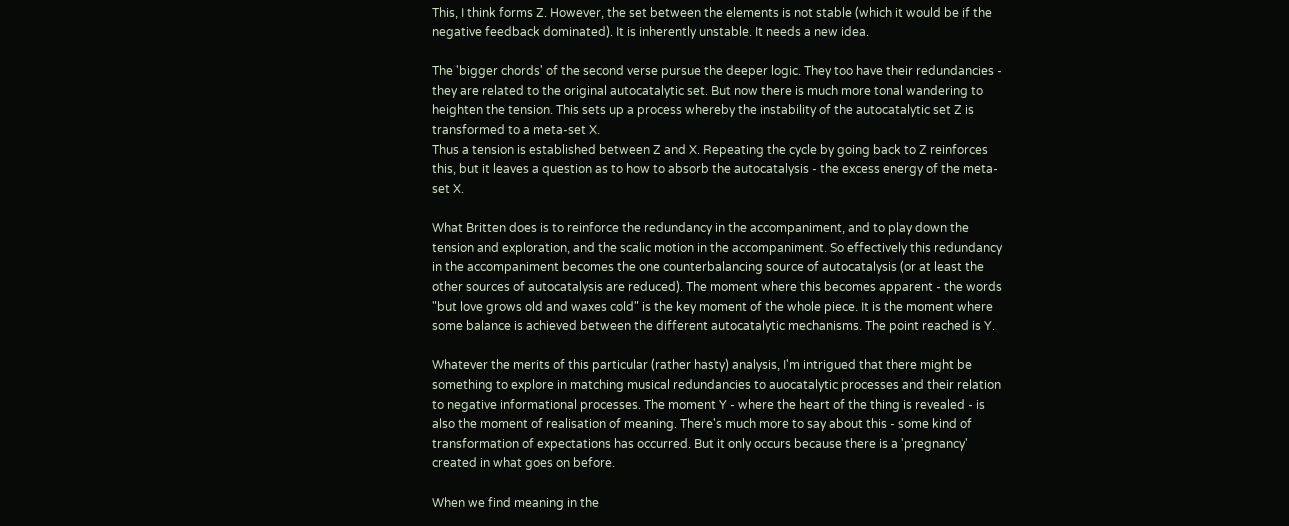This, I think forms Z. However, the set between the elements is not stable (which it would be if the negative feedback dominated). It is inherently unstable. It needs a new idea.

The 'bigger chords' of the second verse pursue the deeper logic. They too have their redundancies - they are related to the original autocatalytic set. But now there is much more tonal wandering to heighten the tension. This sets up a process whereby the instability of the autocatalytic set Z is transformed to a meta-set X.
Thus a tension is established between Z and X. Repeating the cycle by going back to Z reinforces this, but it leaves a question as to how to absorb the autocatalysis - the excess energy of the meta-set X.

What Britten does is to reinforce the redundancy in the accompaniment, and to play down the tension and exploration, and the scalic motion in the accompaniment. So effectively this redundancy in the accompaniment becomes the one counterbalancing source of autocatalysis (or at least the other sources of autocatalysis are reduced). The moment where this becomes apparent - the words "but love grows old and waxes cold" is the key moment of the whole piece. It is the moment where some balance is achieved between the different autocatalytic mechanisms. The point reached is Y.

Whatever the merits of this particular (rather hasty) analysis, I'm intrigued that there might be something to explore in matching musical redundancies to auocatalytic processes and their relation to negative informational processes. The moment Y - where the heart of the thing is revealed - is also the moment of realisation of meaning. There's much more to say about this - some kind of transformation of expectations has occurred. But it only occurs because there is a 'pregnancy' created in what goes on before.

When we find meaning in the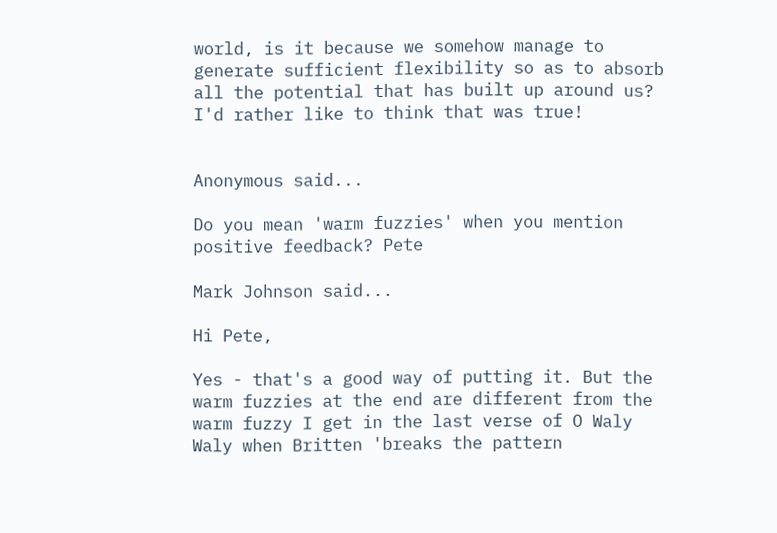world, is it because we somehow manage to generate sufficient flexibility so as to absorb all the potential that has built up around us? I'd rather like to think that was true!


Anonymous said...

Do you mean 'warm fuzzies' when you mention positive feedback? Pete

Mark Johnson said...

Hi Pete,

Yes - that's a good way of putting it. But the warm fuzzies at the end are different from the warm fuzzy I get in the last verse of O Waly Waly when Britten 'breaks the pattern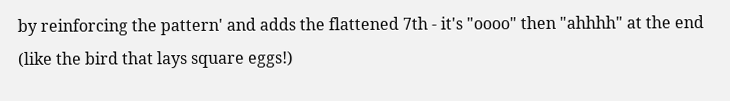by reinforcing the pattern' and adds the flattened 7th - it's "oooo" then "ahhhh" at the end (like the bird that lays square eggs!)